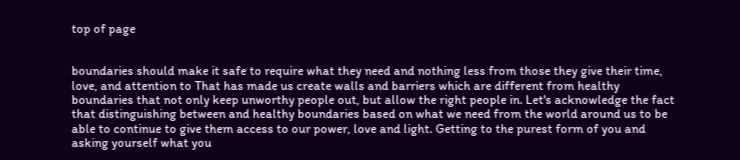top of page


boundaries should make it safe to require what they need and nothing less from those they give their time, love, and attention to That has made us create walls and barriers which are different from healthy boundaries that not only keep unworthy people out, but allow the right people in. Let's acknowledge the fact that distinguishing between and healthy boundaries based on what we need from the world around us to be able to continue to give them access to our power, love and light. Getting to the purest form of you and asking yourself what you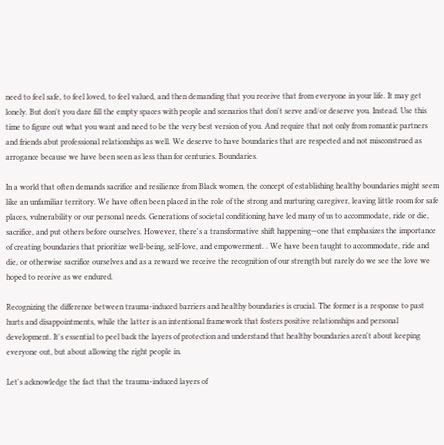need to feel safe, to feel loved, to feel valued, and then demanding that you receive that from everyone in your life. It may get lonely. But don't you dare fill the empty spaces with people and scenarios that don't serve and/or deserve you. Instead. Use this time to figure out what you want and need to be the very best version of you. And require that not only from romantic partners and friends abut professional relationships as well. We deserve to have boundaries that are respected and not misconstrued as arrogance because we have been seen as less than for centuries. Boundaries.

In a world that often demands sacrifice and resilience from Black women, the concept of establishing healthy boundaries might seem like an unfamiliar territory. We have often been placed in the role of the strong and nurturing caregiver, leaving little room for safe places, vulnerability or our personal needs. Generations of societal conditioning have led many of us to accommodate, ride or die, sacrifice, and put others before ourselves. However, there's a transformative shift happening—one that emphasizes the importance of creating boundaries that prioritize well-being, self-love, and empowerment. . We have been taught to accommodate, ride and die, or otherwise sacrifice ourselves and as a reward we receive the recognition of our strength but rarely do we see the love we hoped to receive as we endured.

Recognizing the difference between trauma-induced barriers and healthy boundaries is crucial. The former is a response to past hurts and disappointments, while the latter is an intentional framework that fosters positive relationships and personal development. It's essential to peel back the layers of protection and understand that healthy boundaries aren't about keeping everyone out, but about allowing the right people in.

Let's acknowledge the fact that the trauma-induced layers of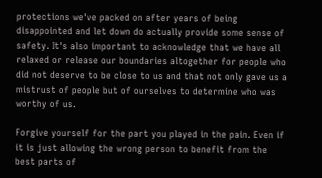protections we've packed on after years of being disappointed and let down do actually provide some sense of safety. It's also important to acknowledge that we have all relaxed or release our boundaries altogether for people who did not deserve to be close to us and that not only gave us a mistrust of people but of ourselves to determine who was worthy of us.

Forgive yourself for the part you played in the pain. Even if it is just allowing the wrong person to benefit from the best parts of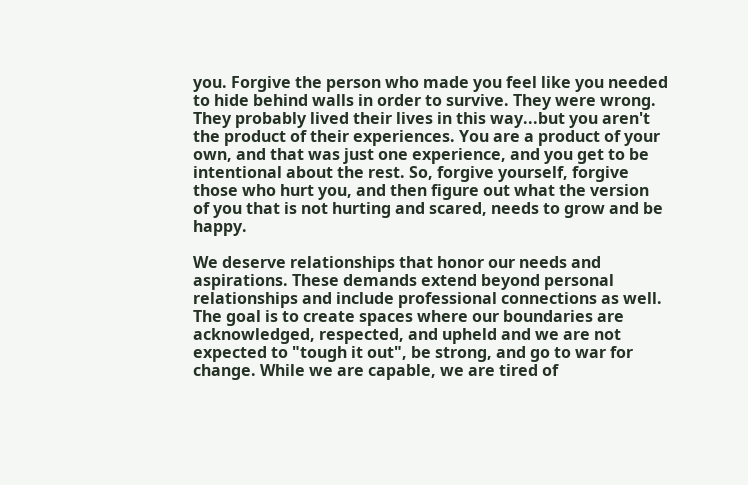you. Forgive the person who made you feel like you needed to hide behind walls in order to survive. They were wrong. They probably lived their lives in this way...but you aren't the product of their experiences. You are a product of your own, and that was just one experience, and you get to be intentional about the rest. So, forgive yourself, forgive those who hurt you, and then figure out what the version of you that is not hurting and scared, needs to grow and be happy.

We deserve relationships that honor our needs and aspirations. These demands extend beyond personal relationships and include professional connections as well. The goal is to create spaces where our boundaries are acknowledged, respected, and upheld and we are not expected to "tough it out", be strong, and go to war for change. While we are capable, we are tired of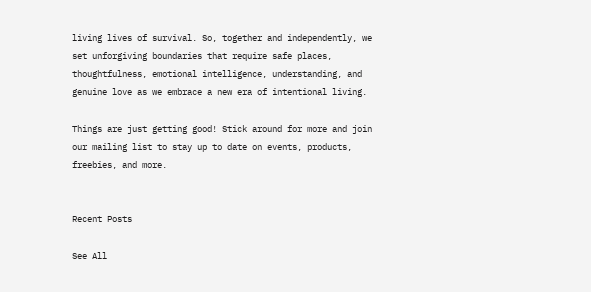living lives of survival. So, together and independently, we set unforgiving boundaries that require safe places, thoughtfulness, emotional intelligence, understanding, and genuine love as we embrace a new era of intentional living.

Things are just getting good! Stick around for more and join our mailing list to stay up to date on events, products, freebies, and more.


Recent Posts

See All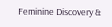Feminine Discovery &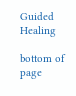Guided Healing

bottom of page